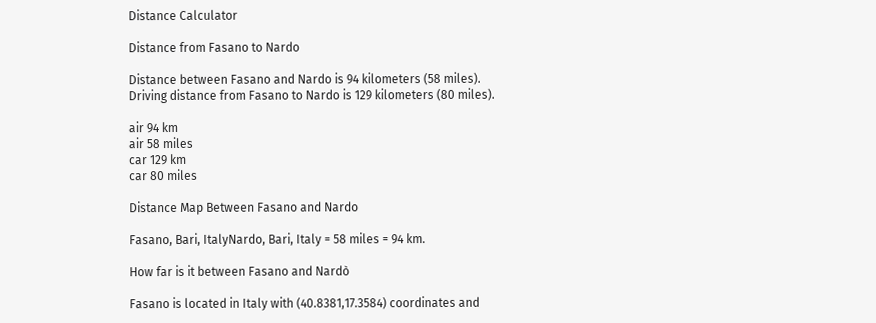Distance Calculator

Distance from Fasano to Nardo

Distance between Fasano and Nardo is 94 kilometers (58 miles).
Driving distance from Fasano to Nardo is 129 kilometers (80 miles).

air 94 km
air 58 miles
car 129 km
car 80 miles

Distance Map Between Fasano and Nardo

Fasano, Bari, ItalyNardo, Bari, Italy = 58 miles = 94 km.

How far is it between Fasano and Nardò

Fasano is located in Italy with (40.8381,17.3584) coordinates and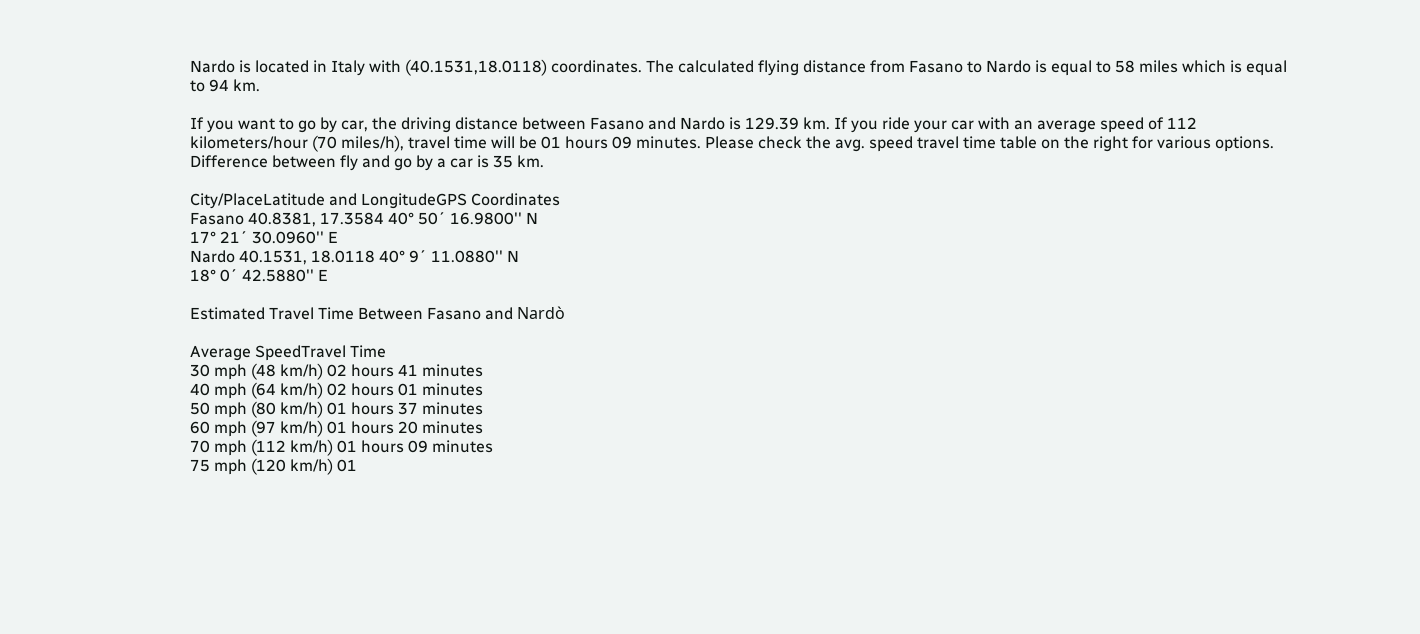Nardo is located in Italy with (40.1531,18.0118) coordinates. The calculated flying distance from Fasano to Nardo is equal to 58 miles which is equal to 94 km.

If you want to go by car, the driving distance between Fasano and Nardo is 129.39 km. If you ride your car with an average speed of 112 kilometers/hour (70 miles/h), travel time will be 01 hours 09 minutes. Please check the avg. speed travel time table on the right for various options.
Difference between fly and go by a car is 35 km.

City/PlaceLatitude and LongitudeGPS Coordinates
Fasano 40.8381, 17.3584 40° 50´ 16.9800'' N
17° 21´ 30.0960'' E
Nardo 40.1531, 18.0118 40° 9´ 11.0880'' N
18° 0´ 42.5880'' E

Estimated Travel Time Between Fasano and Nardò

Average SpeedTravel Time
30 mph (48 km/h) 02 hours 41 minutes
40 mph (64 km/h) 02 hours 01 minutes
50 mph (80 km/h) 01 hours 37 minutes
60 mph (97 km/h) 01 hours 20 minutes
70 mph (112 km/h) 01 hours 09 minutes
75 mph (120 km/h) 01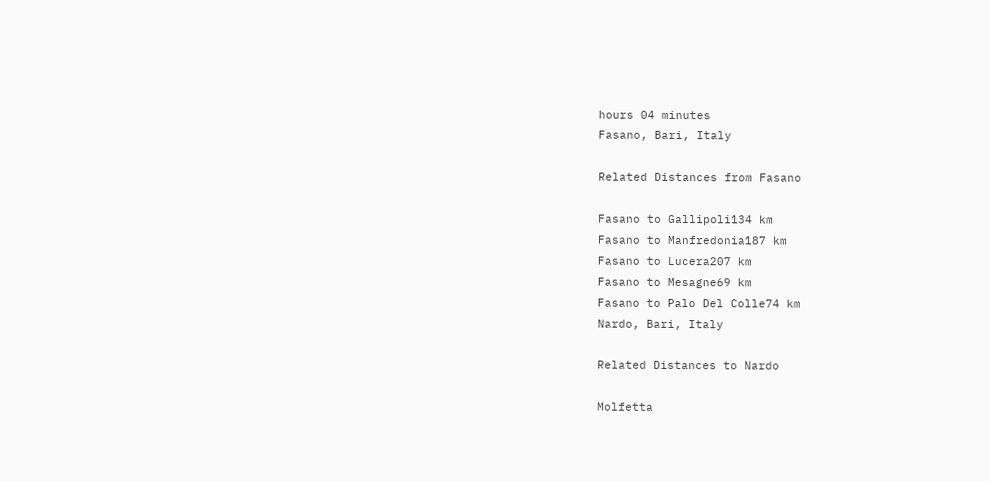hours 04 minutes
Fasano, Bari, Italy

Related Distances from Fasano

Fasano to Gallipoli134 km
Fasano to Manfredonia187 km
Fasano to Lucera207 km
Fasano to Mesagne69 km
Fasano to Palo Del Colle74 km
Nardo, Bari, Italy

Related Distances to Nardo

Molfetta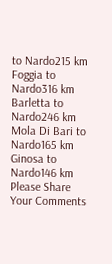to Nardo215 km
Foggia to Nardo316 km
Barletta to Nardo246 km
Mola Di Bari to Nardo165 km
Ginosa to Nardo146 km
Please Share Your Comments